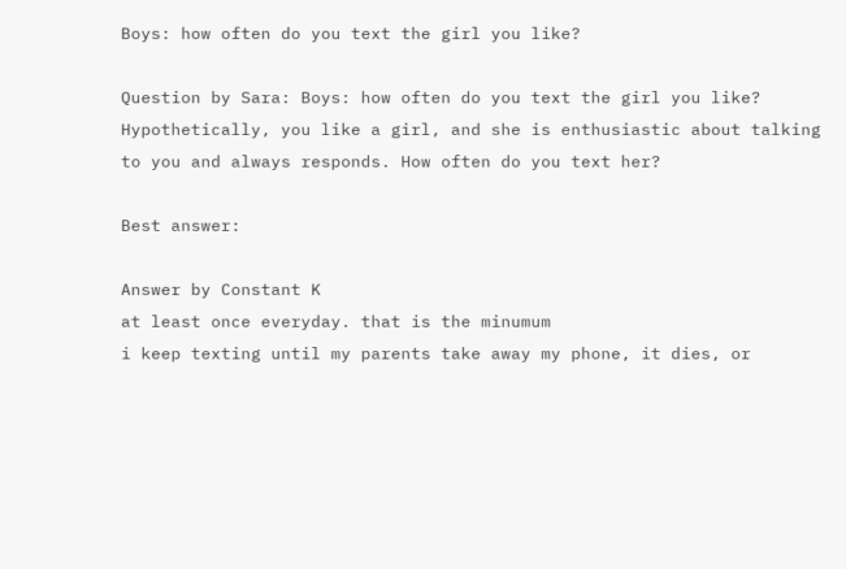Boys: how often do you text the girl you like?

Question by Sara: Boys: how often do you text the girl you like?
Hypothetically, you like a girl, and she is enthusiastic about talking to you and always responds. How often do you text her?

Best answer:

Answer by Constant K
at least once everyday. that is the minumum
i keep texting until my parents take away my phone, it dies, or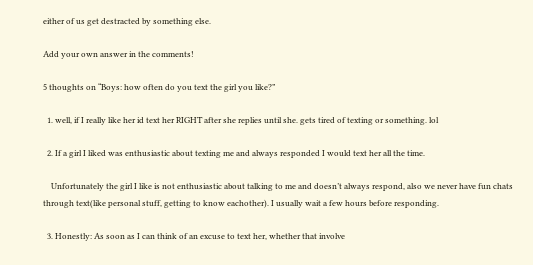either of us get destracted by something else.

Add your own answer in the comments!

5 thoughts on “Boys: how often do you text the girl you like?”

  1. well, if I really like her id text her RIGHT after she replies until she. gets tired of texting or something. lol

  2. If a girl I liked was enthusiastic about texting me and always responded I would text her all the time.

    Unfortunately the girl I like is not enthusiastic about talking to me and doesn’t always respond, also we never have fun chats through text(like personal stuff, getting to know eachother). I usually wait a few hours before responding.

  3. Honestly: As soon as I can think of an excuse to text her, whether that involve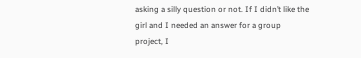asking a silly question or not. If I didn’t like the girl and I needed an answer for a group project, I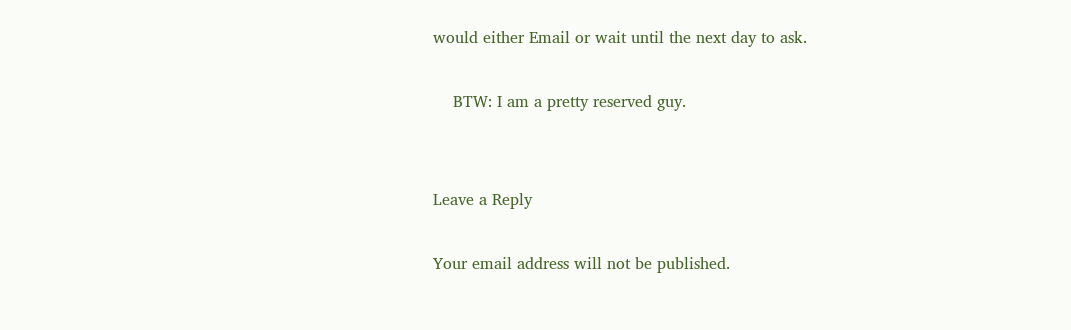would either Email or wait until the next day to ask.

    BTW: I am a pretty reserved guy.


Leave a Reply

Your email address will not be published.